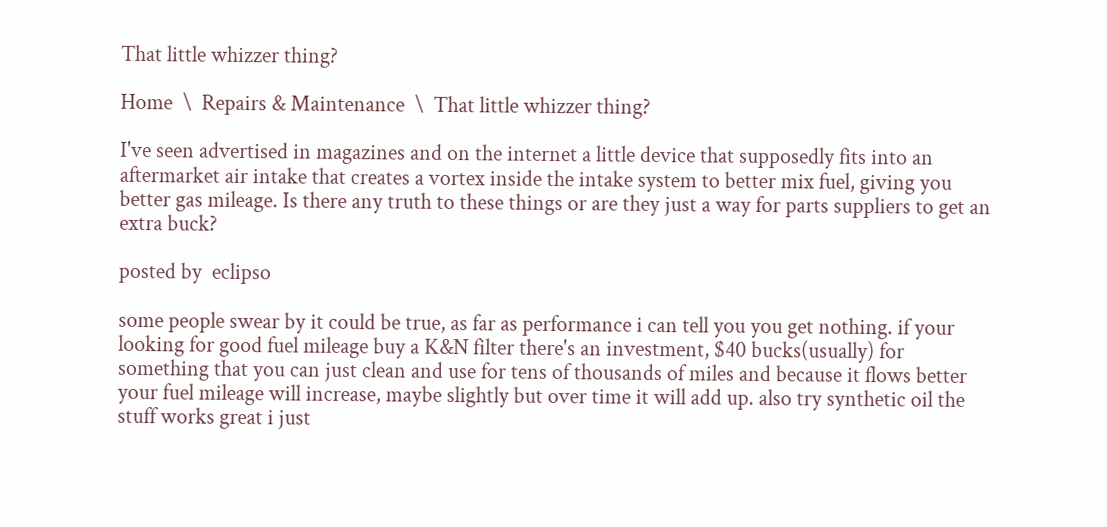That little whizzer thing?

Home  \  Repairs & Maintenance  \  That little whizzer thing?

I've seen advertised in magazines and on the internet a little device that supposedly fits into an aftermarket air intake that creates a vortex inside the intake system to better mix fuel, giving you better gas mileage. Is there any truth to these things or are they just a way for parts suppliers to get an extra buck?

posted by  eclipso

some people swear by it could be true, as far as performance i can tell you you get nothing. if your looking for good fuel mileage buy a K&N filter there's an investment, $40 bucks(usually) for something that you can just clean and use for tens of thousands of miles and because it flows better your fuel mileage will increase, maybe slightly but over time it will add up. also try synthetic oil the stuff works great i just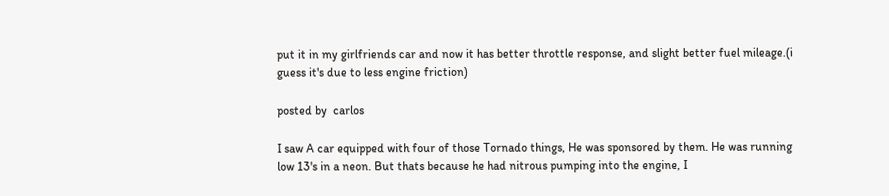put it in my girlfriends car and now it has better throttle response, and slight better fuel mileage.(i guess it's due to less engine friction)

posted by  carlos

I saw A car equipped with four of those Tornado things, He was sponsored by them. He was running low 13's in a neon. But thats because he had nitrous pumping into the engine, I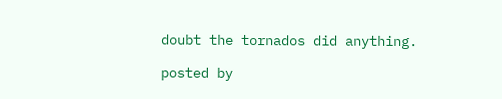doubt the tornados did anything.

posted by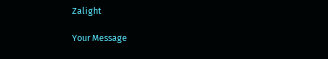Zalight

Your Message